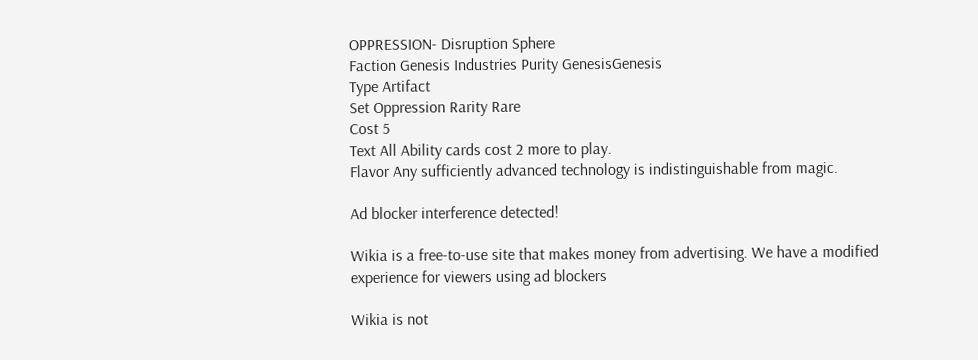OPPRESSION- Disruption Sphere
Faction Genesis Industries Purity GenesisGenesis
Type Artifact
Set Oppression Rarity Rare
Cost 5
Text All Ability cards cost 2 more to play.
Flavor Any sufficiently advanced technology is indistinguishable from magic.

Ad blocker interference detected!

Wikia is a free-to-use site that makes money from advertising. We have a modified experience for viewers using ad blockers

Wikia is not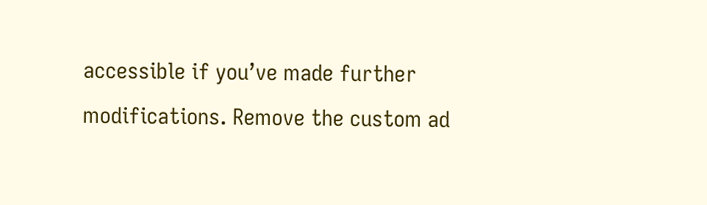accessible if you’ve made further modifications. Remove the custom ad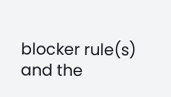blocker rule(s) and the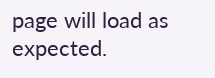page will load as expected.